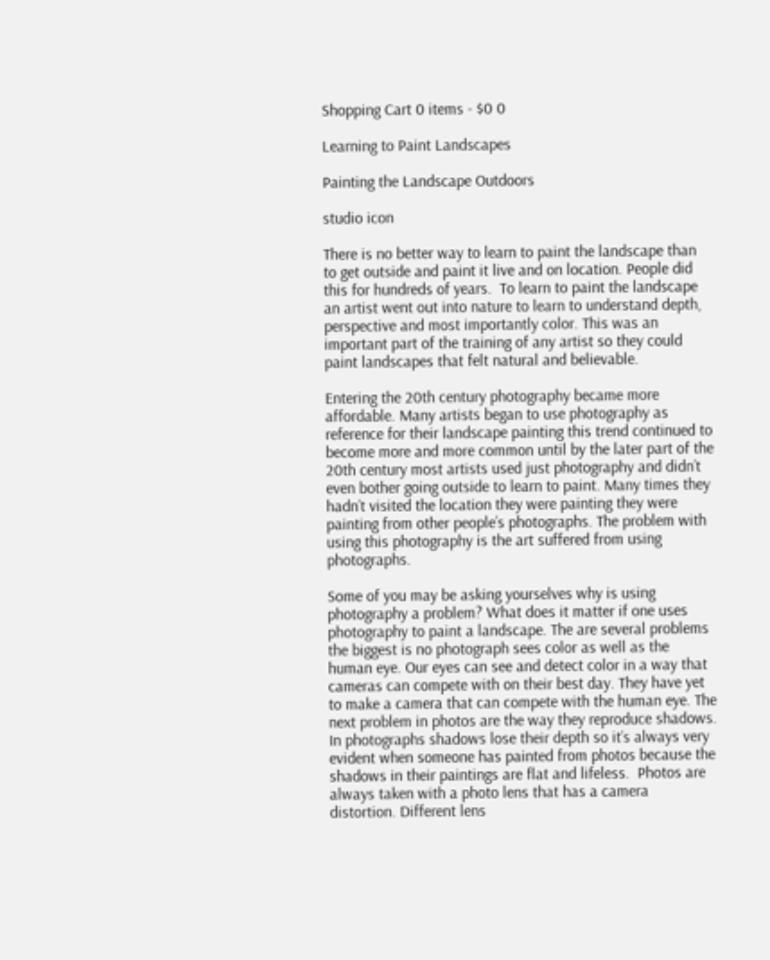Shopping Cart 0 items - $0 0

Learning to Paint Landscapes

Painting the Landscape Outdoors

studio icon

There is no better way to learn to paint the landscape than to get outside and paint it live and on location. People did this for hundreds of years.  To learn to paint the landscape an artist went out into nature to learn to understand depth, perspective and most importantly color. This was an important part of the training of any artist so they could paint landscapes that felt natural and believable.

Entering the 20th century photography became more affordable. Many artists began to use photography as reference for their landscape painting this trend continued to become more and more common until by the later part of the 20th century most artists used just photography and didn’t even bother going outside to learn to paint. Many times they hadn’t visited the location they were painting they were painting from other people’s photographs. The problem with using this photography is the art suffered from using photographs.

Some of you may be asking yourselves why is using photography a problem? What does it matter if one uses photography to paint a landscape. The are several problems the biggest is no photograph sees color as well as the human eye. Our eyes can see and detect color in a way that cameras can compete with on their best day. They have yet to make a camera that can compete with the human eye. The next problem in photos are the way they reproduce shadows. In photographs shadows lose their depth so it’s always very evident when someone has painted from photos because the shadows in their paintings are flat and lifeless.  Photos are always taken with a photo lens that has a camera distortion. Different lens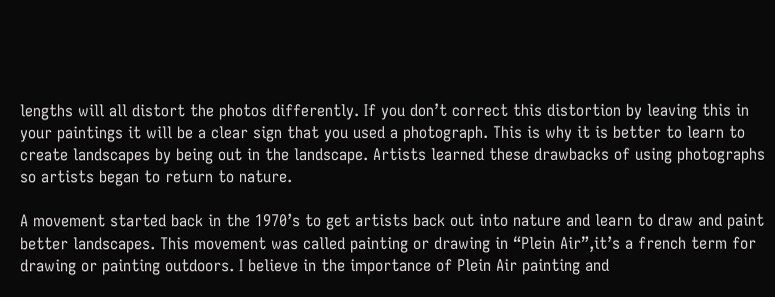lengths will all distort the photos differently. If you don’t correct this distortion by leaving this in your paintings it will be a clear sign that you used a photograph. This is why it is better to learn to create landscapes by being out in the landscape. Artists learned these drawbacks of using photographs so artists began to return to nature.

A movement started back in the 1970’s to get artists back out into nature and learn to draw and paint better landscapes. This movement was called painting or drawing in “Plein Air”,it’s a french term for drawing or painting outdoors. I believe in the importance of Plein Air painting and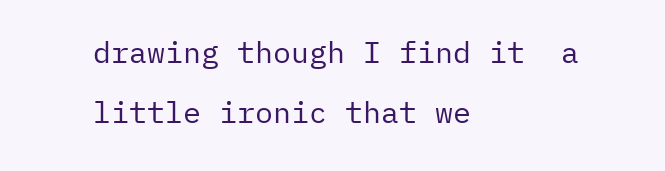drawing though I find it  a little ironic that we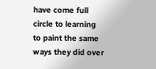have come full circle to learning to paint the same ways they did over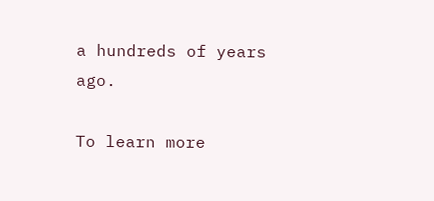a hundreds of years ago.

To learn more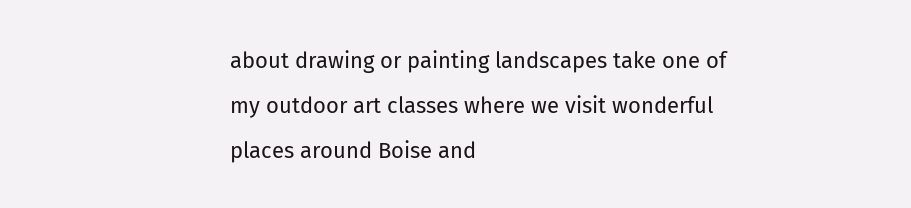about drawing or painting landscapes take one of my outdoor art classes where we visit wonderful places around Boise and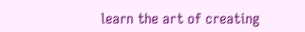learn the art of creating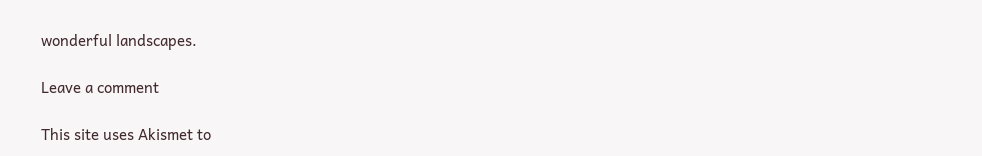wonderful landscapes.

Leave a comment

This site uses Akismet to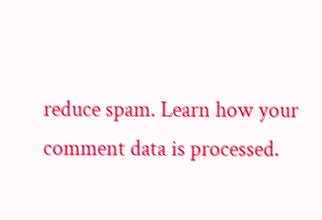reduce spam. Learn how your comment data is processed.